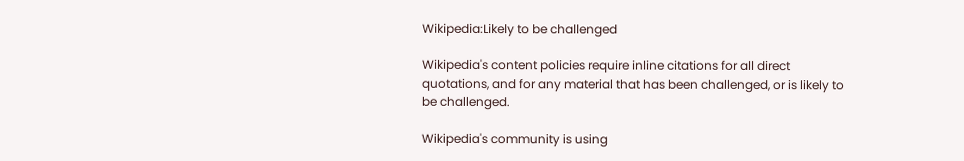Wikipedia:Likely to be challenged

Wikipedia's content policies require inline citations for all direct quotations, and for any material that has been challenged, or is likely to be challenged.

Wikipedia's community is using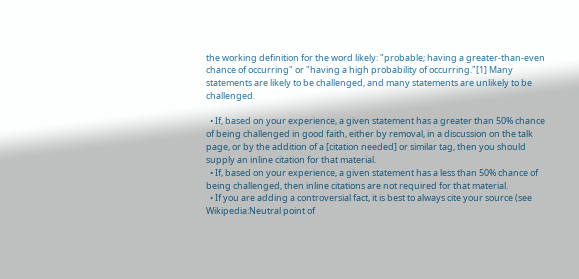the working definition for the word likely: "probable; having a greater-than-even chance of occurring" or "having a high probability of occurring."[1] Many statements are likely to be challenged, and many statements are unlikely to be challenged.

  • If, based on your experience, a given statement has a greater than 50% chance of being challenged in good faith, either by removal, in a discussion on the talk page, or by the addition of a [citation needed] or similar tag, then you should supply an inline citation for that material.
  • If, based on your experience, a given statement has a less than 50% chance of being challenged, then inline citations are not required for that material.
  • If you are adding a controversial fact, it is best to always cite your source (see Wikipedia:Neutral point of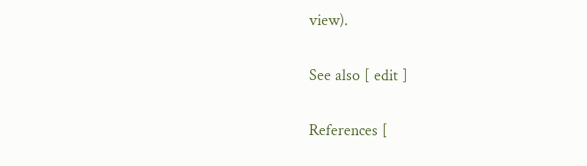view).

See also [ edit ]

References [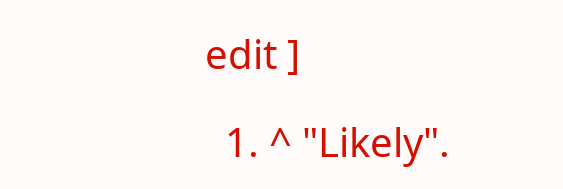edit ]

  1. ^ "Likely".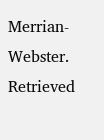Merrian-Webster. Retrieved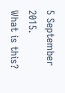5 September 2015.
What is this?